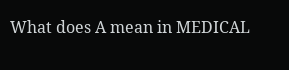What does A mean in MEDICAL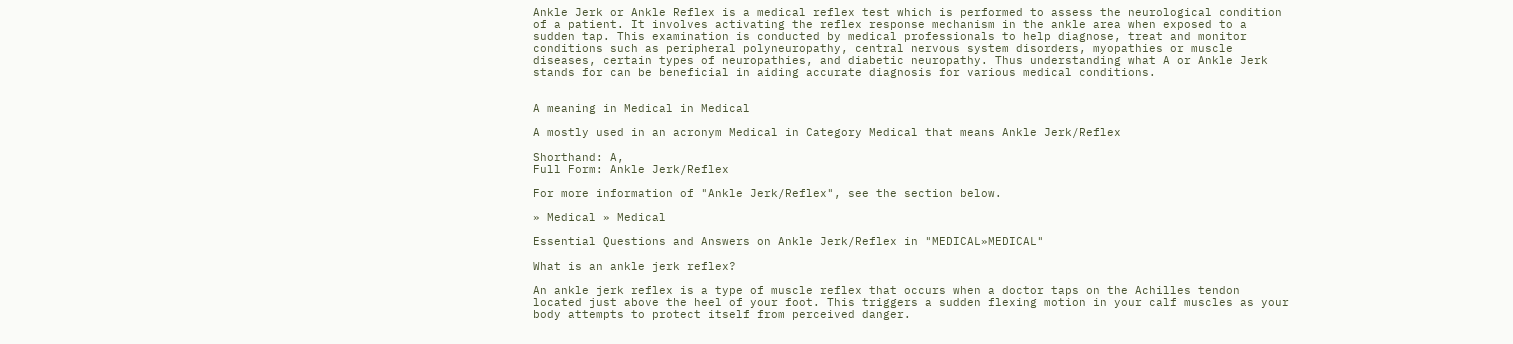Ankle Jerk or Ankle Reflex is a medical reflex test which is performed to assess the neurological condition of a patient. It involves activating the reflex response mechanism in the ankle area when exposed to a sudden tap. This examination is conducted by medical professionals to help diagnose, treat and monitor conditions such as peripheral polyneuropathy, central nervous system disorders, myopathies or muscle diseases, certain types of neuropathies, and diabetic neuropathy. Thus understanding what A or Ankle Jerk stands for can be beneficial in aiding accurate diagnosis for various medical conditions.


A meaning in Medical in Medical

A mostly used in an acronym Medical in Category Medical that means Ankle Jerk/Reflex

Shorthand: A,
Full Form: Ankle Jerk/Reflex

For more information of "Ankle Jerk/Reflex", see the section below.

» Medical » Medical

Essential Questions and Answers on Ankle Jerk/Reflex in "MEDICAL»MEDICAL"

What is an ankle jerk reflex?

An ankle jerk reflex is a type of muscle reflex that occurs when a doctor taps on the Achilles tendon located just above the heel of your foot. This triggers a sudden flexing motion in your calf muscles as your body attempts to protect itself from perceived danger.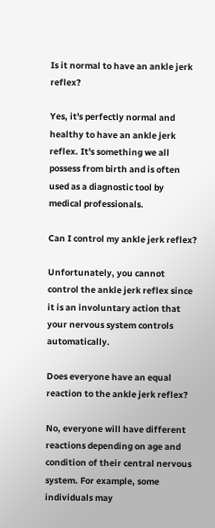Is it normal to have an ankle jerk reflex?

Yes, it's perfectly normal and healthy to have an ankle jerk reflex. It's something we all possess from birth and is often used as a diagnostic tool by medical professionals.

Can I control my ankle jerk reflex?

Unfortunately, you cannot control the ankle jerk reflex since it is an involuntary action that your nervous system controls automatically.

Does everyone have an equal reaction to the ankle jerk reflex?

No, everyone will have different reactions depending on age and condition of their central nervous system. For example, some individuals may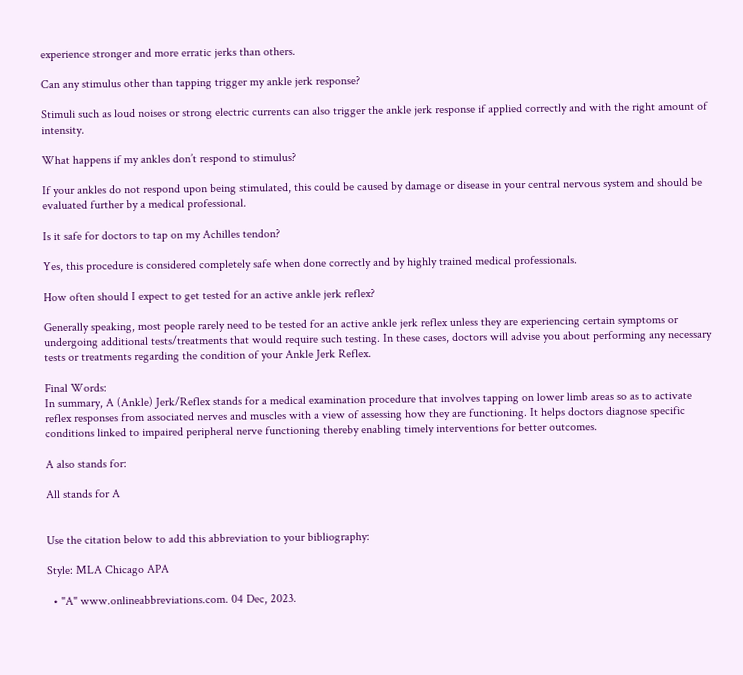experience stronger and more erratic jerks than others.

Can any stimulus other than tapping trigger my ankle jerk response?

Stimuli such as loud noises or strong electric currents can also trigger the ankle jerk response if applied correctly and with the right amount of intensity.

What happens if my ankles don’t respond to stimulus?

If your ankles do not respond upon being stimulated, this could be caused by damage or disease in your central nervous system and should be evaluated further by a medical professional.

Is it safe for doctors to tap on my Achilles tendon?

Yes, this procedure is considered completely safe when done correctly and by highly trained medical professionals.

How often should I expect to get tested for an active ankle jerk reflex?

Generally speaking, most people rarely need to be tested for an active ankle jerk reflex unless they are experiencing certain symptoms or undergoing additional tests/treatments that would require such testing. In these cases, doctors will advise you about performing any necessary tests or treatments regarding the condition of your Ankle Jerk Reflex.

Final Words:
In summary, A (Ankle) Jerk/Reflex stands for a medical examination procedure that involves tapping on lower limb areas so as to activate reflex responses from associated nerves and muscles with a view of assessing how they are functioning. It helps doctors diagnose specific conditions linked to impaired peripheral nerve functioning thereby enabling timely interventions for better outcomes.

A also stands for:

All stands for A


Use the citation below to add this abbreviation to your bibliography:

Style: MLA Chicago APA

  • "A" www.onlineabbreviations.com. 04 Dec, 2023.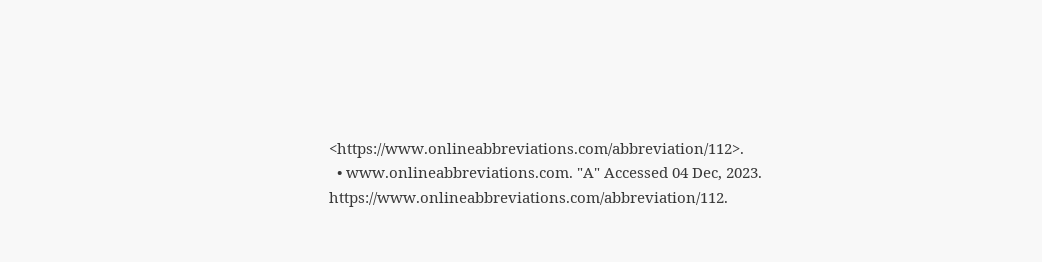<https://www.onlineabbreviations.com/abbreviation/112>.
  • www.onlineabbreviations.com. "A" Accessed 04 Dec, 2023. https://www.onlineabbreviations.com/abbreviation/112.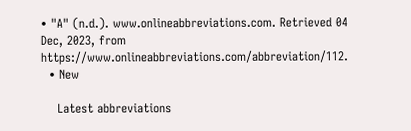• "A" (n.d.). www.onlineabbreviations.com. Retrieved 04 Dec, 2023, from https://www.onlineabbreviations.com/abbreviation/112.
  • New

    Latest abbreviations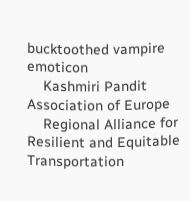bucktoothed vampire emoticon
    Kashmiri Pandit Association of Europe
    Regional Alliance for Resilient and Equitable Transportation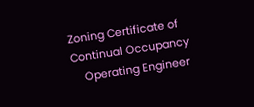Zoning Certificate of Continual Occupancy
    Operating Engineer